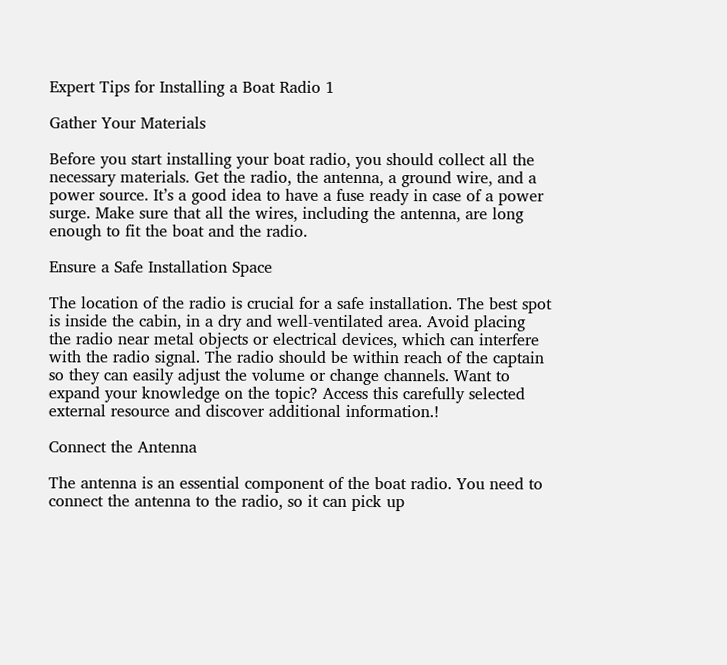Expert Tips for Installing a Boat Radio 1

Gather Your Materials

Before you start installing your boat radio, you should collect all the necessary materials. Get the radio, the antenna, a ground wire, and a power source. It’s a good idea to have a fuse ready in case of a power surge. Make sure that all the wires, including the antenna, are long enough to fit the boat and the radio.

Ensure a Safe Installation Space

The location of the radio is crucial for a safe installation. The best spot is inside the cabin, in a dry and well-ventilated area. Avoid placing the radio near metal objects or electrical devices, which can interfere with the radio signal. The radio should be within reach of the captain so they can easily adjust the volume or change channels. Want to expand your knowledge on the topic? Access this carefully selected external resource and discover additional information.!

Connect the Antenna

The antenna is an essential component of the boat radio. You need to connect the antenna to the radio, so it can pick up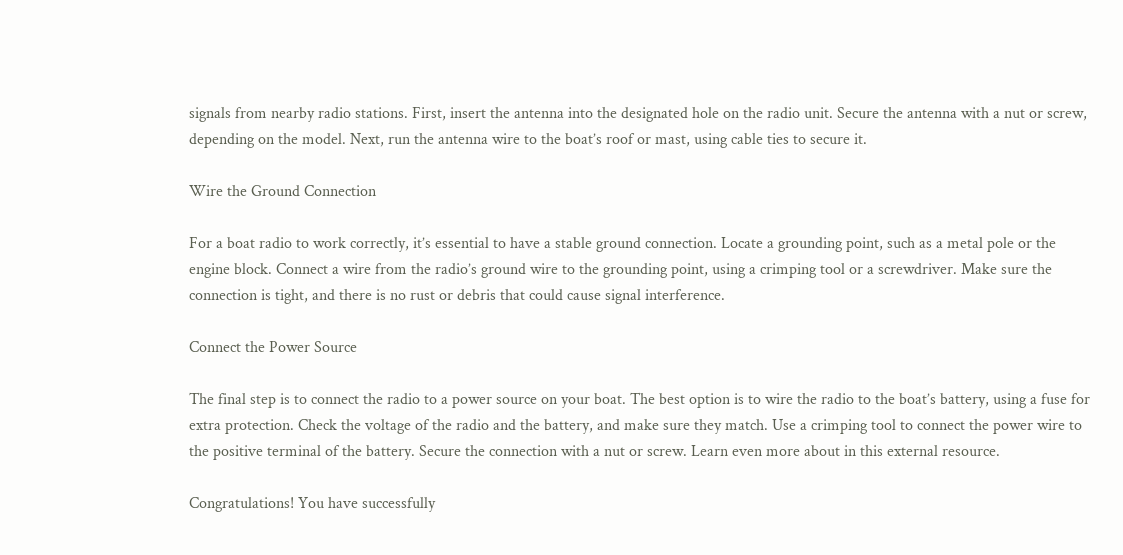signals from nearby radio stations. First, insert the antenna into the designated hole on the radio unit. Secure the antenna with a nut or screw, depending on the model. Next, run the antenna wire to the boat’s roof or mast, using cable ties to secure it.

Wire the Ground Connection

For a boat radio to work correctly, it’s essential to have a stable ground connection. Locate a grounding point, such as a metal pole or the engine block. Connect a wire from the radio’s ground wire to the grounding point, using a crimping tool or a screwdriver. Make sure the connection is tight, and there is no rust or debris that could cause signal interference.

Connect the Power Source

The final step is to connect the radio to a power source on your boat. The best option is to wire the radio to the boat’s battery, using a fuse for extra protection. Check the voltage of the radio and the battery, and make sure they match. Use a crimping tool to connect the power wire to the positive terminal of the battery. Secure the connection with a nut or screw. Learn even more about in this external resource.

Congratulations! You have successfully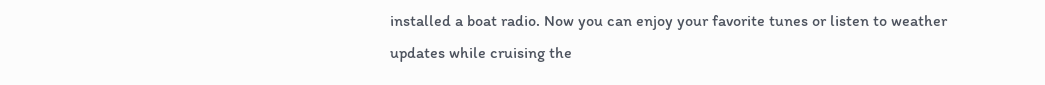installed a boat radio. Now you can enjoy your favorite tunes or listen to weather updates while cruising the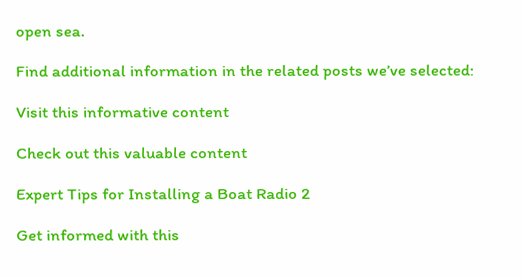open sea.

Find additional information in the related posts we’ve selected:

Visit this informative content

Check out this valuable content

Expert Tips for Installing a Boat Radio 2

Get informed with this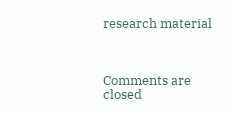research material



Comments are closed